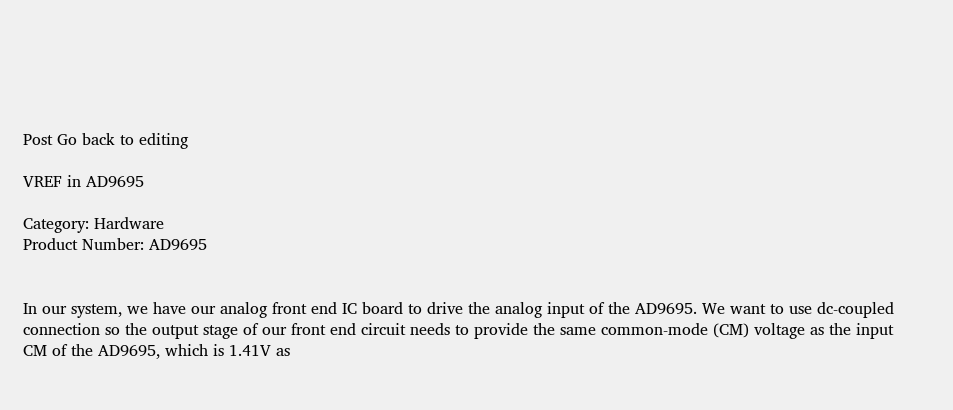Post Go back to editing

VREF in AD9695

Category: Hardware
Product Number: AD9695


In our system, we have our analog front end IC board to drive the analog input of the AD9695. We want to use dc-coupled connection so the output stage of our front end circuit needs to provide the same common-mode (CM) voltage as the input CM of the AD9695, which is 1.41V as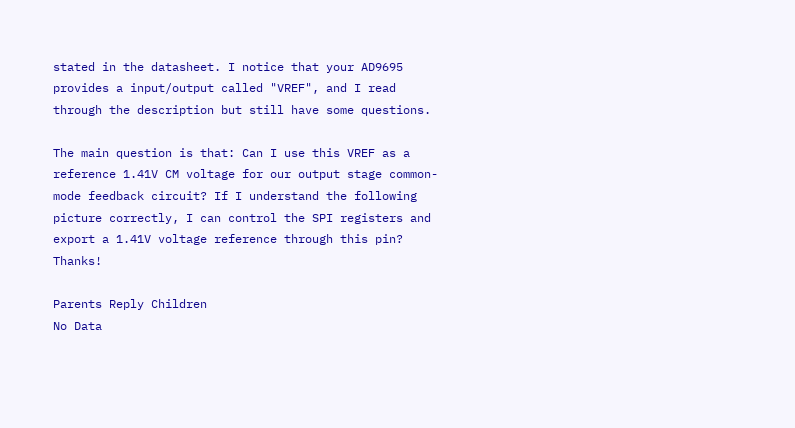stated in the datasheet. I notice that your AD9695 provides a input/output called "VREF", and I read through the description but still have some questions.

The main question is that: Can I use this VREF as a reference 1.41V CM voltage for our output stage common-mode feedback circuit? If I understand the following picture correctly, I can control the SPI registers and export a 1.41V voltage reference through this pin? Thanks!

Parents Reply Children
No Data